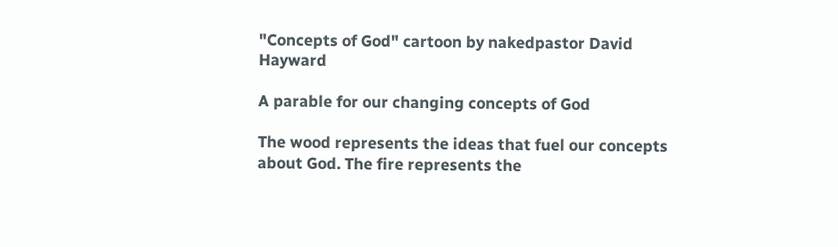"Concepts of God" cartoon by nakedpastor David Hayward

A parable for our changing concepts of God

The wood represents the ideas that fuel our concepts about God. The fire represents the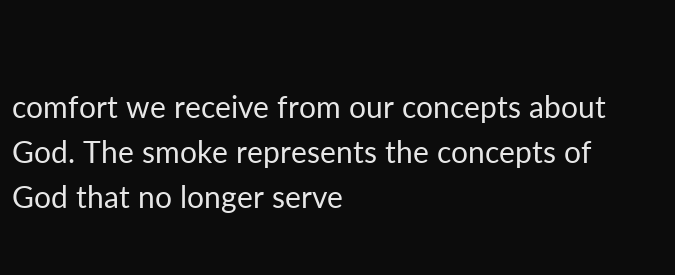comfort we receive from our concepts about God. The smoke represents the concepts of God that no longer serve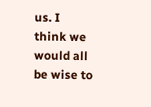us. I think we would all be wise to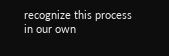recognize this process in our own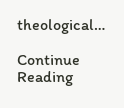theological…

Continue Reading